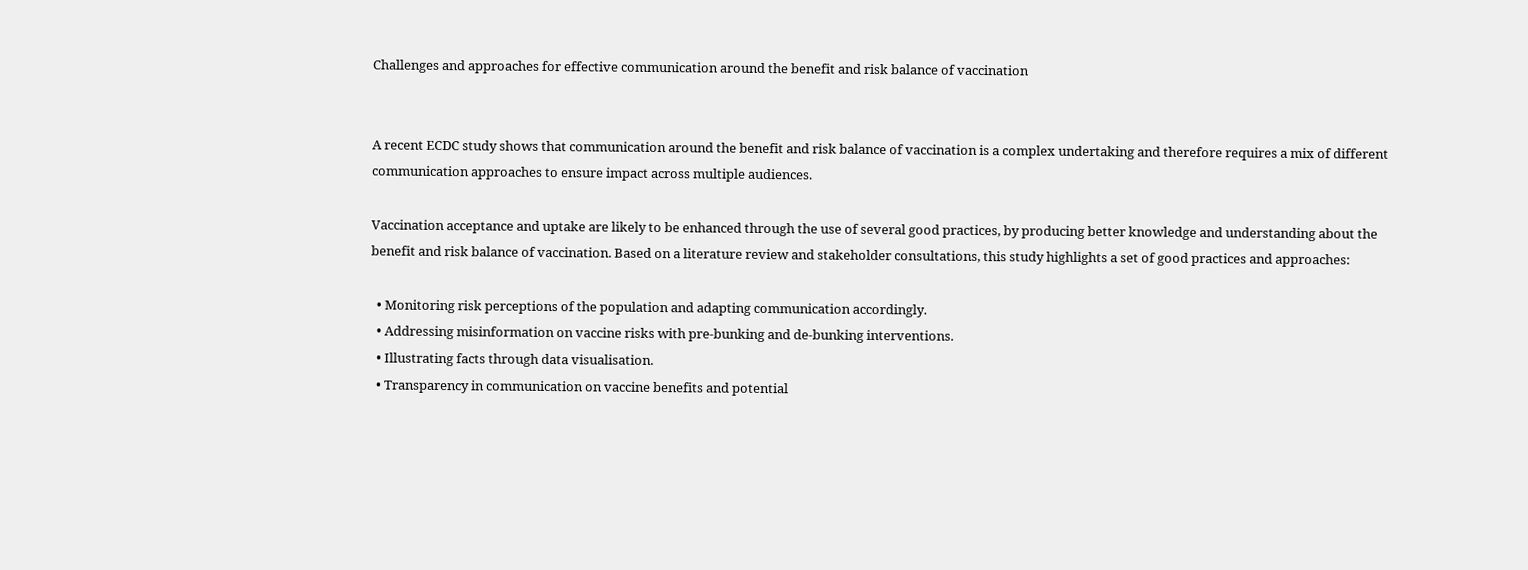Challenges and approaches for effective communication around the benefit and risk balance of vaccination


A recent ECDC study shows that communication around the benefit and risk balance of vaccination is a complex undertaking and therefore requires a mix of different communication approaches to ensure impact across multiple audiences.

Vaccination acceptance and uptake are likely to be enhanced through the use of several good practices, by producing better knowledge and understanding about the benefit and risk balance of vaccination. Based on a literature review and stakeholder consultations, this study highlights a set of good practices and approaches:

  • Monitoring risk perceptions of the population and adapting communication accordingly.
  • Addressing misinformation on vaccine risks with pre-bunking and de-bunking interventions.
  • Illustrating facts through data visualisation.
  • Transparency in communication on vaccine benefits and potential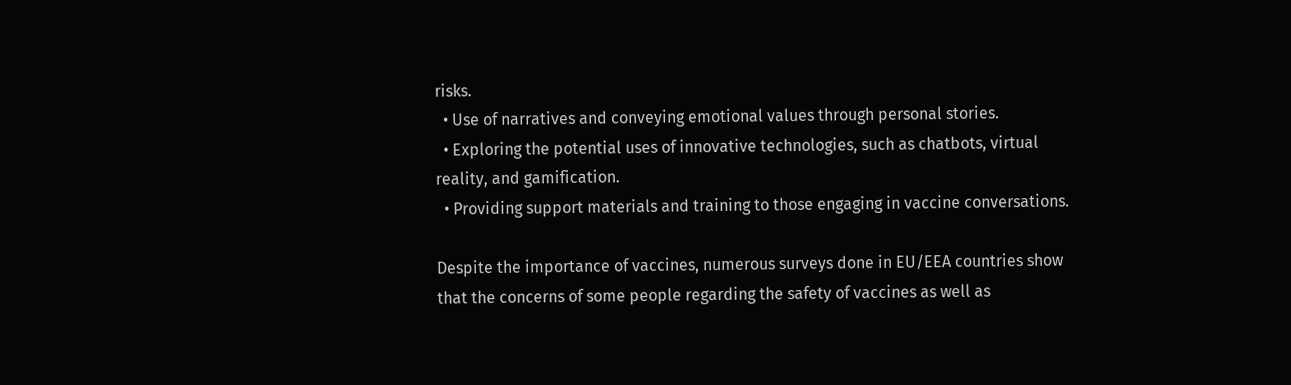risks.
  • Use of narratives and conveying emotional values through personal stories.
  • Exploring the potential uses of innovative technologies, such as chatbots, virtual reality, and gamification.
  • Providing support materials and training to those engaging in vaccine conversations.

Despite the importance of vaccines, numerous surveys done in EU/EEA countries show that the concerns of some people regarding the safety of vaccines as well as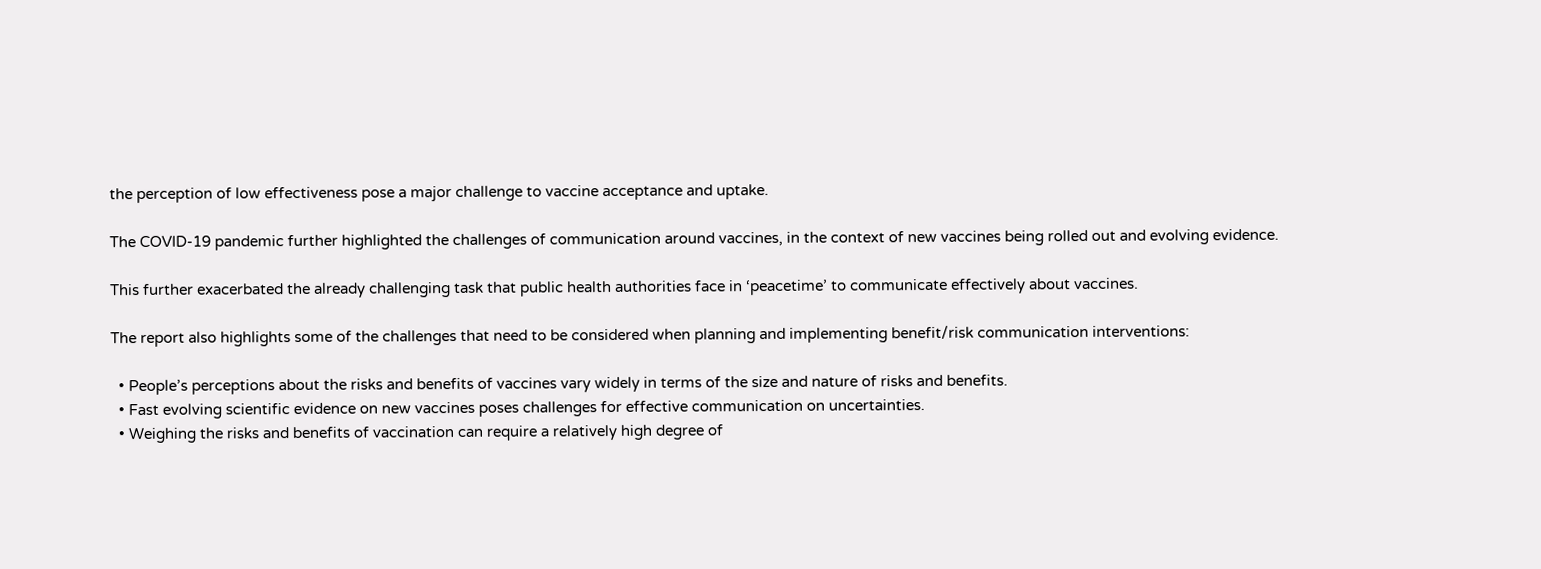the perception of low effectiveness pose a major challenge to vaccine acceptance and uptake.

The COVID-19 pandemic further highlighted the challenges of communication around vaccines, in the context of new vaccines being rolled out and evolving evidence.

This further exacerbated the already challenging task that public health authorities face in ‘peacetime’ to communicate effectively about vaccines.

The report also highlights some of the challenges that need to be considered when planning and implementing benefit/risk communication interventions:

  • People’s perceptions about the risks and benefits of vaccines vary widely in terms of the size and nature of risks and benefits.
  • Fast evolving scientific evidence on new vaccines poses challenges for effective communication on uncertainties.
  • Weighing the risks and benefits of vaccination can require a relatively high degree of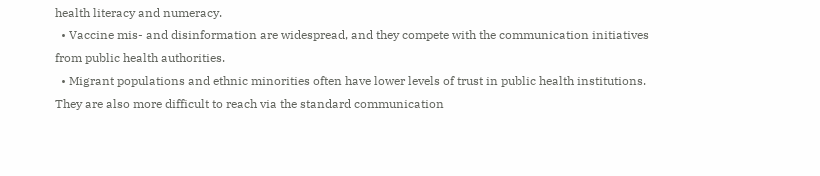health literacy and numeracy.
  • Vaccine mis- and disinformation are widespread, and they compete with the communication initiatives from public health authorities.
  • Migrant populations and ethnic minorities often have lower levels of trust in public health institutions. They are also more difficult to reach via the standard communication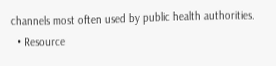channels most often used by public health authorities.
  • Resource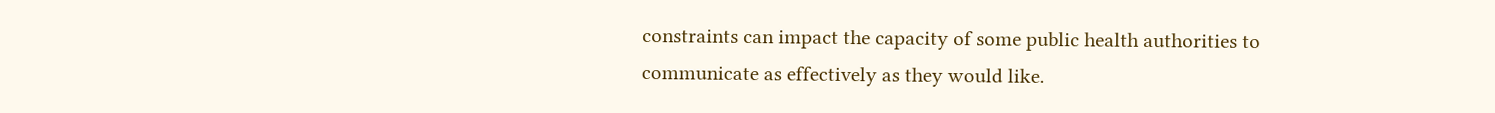constraints can impact the capacity of some public health authorities to communicate as effectively as they would like.